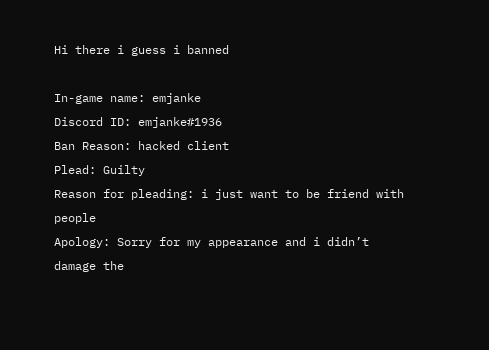Hi there i guess i banned

In-game name: emjanke
Discord ID: emjanke#1936
Ban Reason: hacked client
Plead: Guilty
Reason for pleading: i just want to be friend with people
Apology: Sorry for my appearance and i didn’t damage the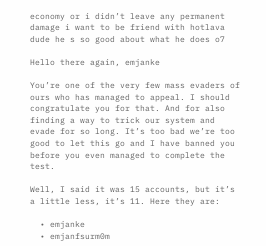economy or i didn’t leave any permanent damage i want to be friend with hotlava dude he s so good about what he does o7

Hello there again, emjanke

You’re one of the very few mass evaders of ours who has managed to appeal. I should congratulate you for that. And for also finding a way to trick our system and evade for so long. It’s too bad we’re too good to let this go and I have banned you before you even managed to complete the test.

Well, I said it was 15 accounts, but it’s a little less, it’s 11. Here they are:

  • emjanke
  • emjanfsurm0m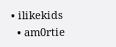• ilikekids
  • am0rtie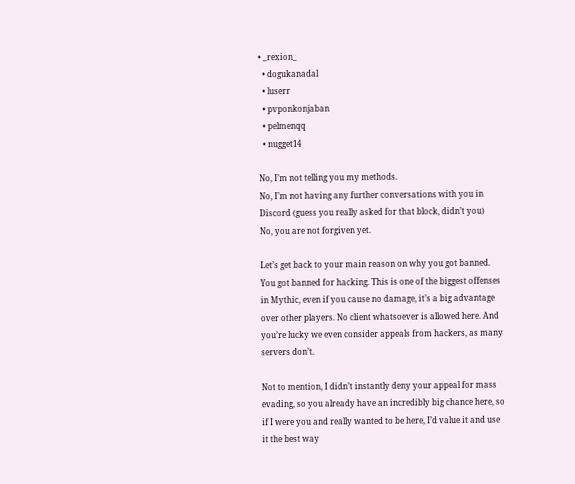• _rexion_
  • dogukanadal
  • luserr
  • pvponkonjaban
  • pelmenqq
  • nugget14

No, I’m not telling you my methods.
No, I’m not having any further conversations with you in Discord (guess you really asked for that block, didn’t you)
No, you are not forgiven yet.

Let’s get back to your main reason on why you got banned.
You got banned for hacking. This is one of the biggest offenses in Mythic, even if you cause no damage, it’s a big advantage over other players. No client whatsoever is allowed here. And you’re lucky we even consider appeals from hackers, as many servers don’t.

Not to mention, I didn’t instantly deny your appeal for mass evading, so you already have an incredibly big chance here, so if I were you and really wanted to be here, I’d value it and use it the best way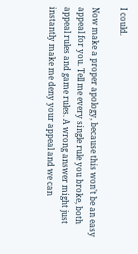I could.

Now make a proper apology, because this won’t be an easy appeal for you. Tell me every single rule you broke, both appeal rules and game rules. A wrong answer might just instantly make me deny your appeal and we can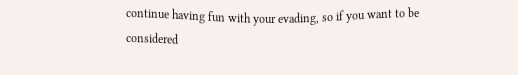continue having fun with your evading, so if you want to be considered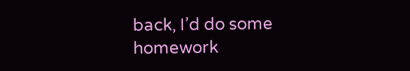back, I’d do some homework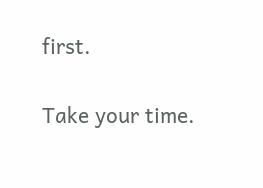first.

Take your time.